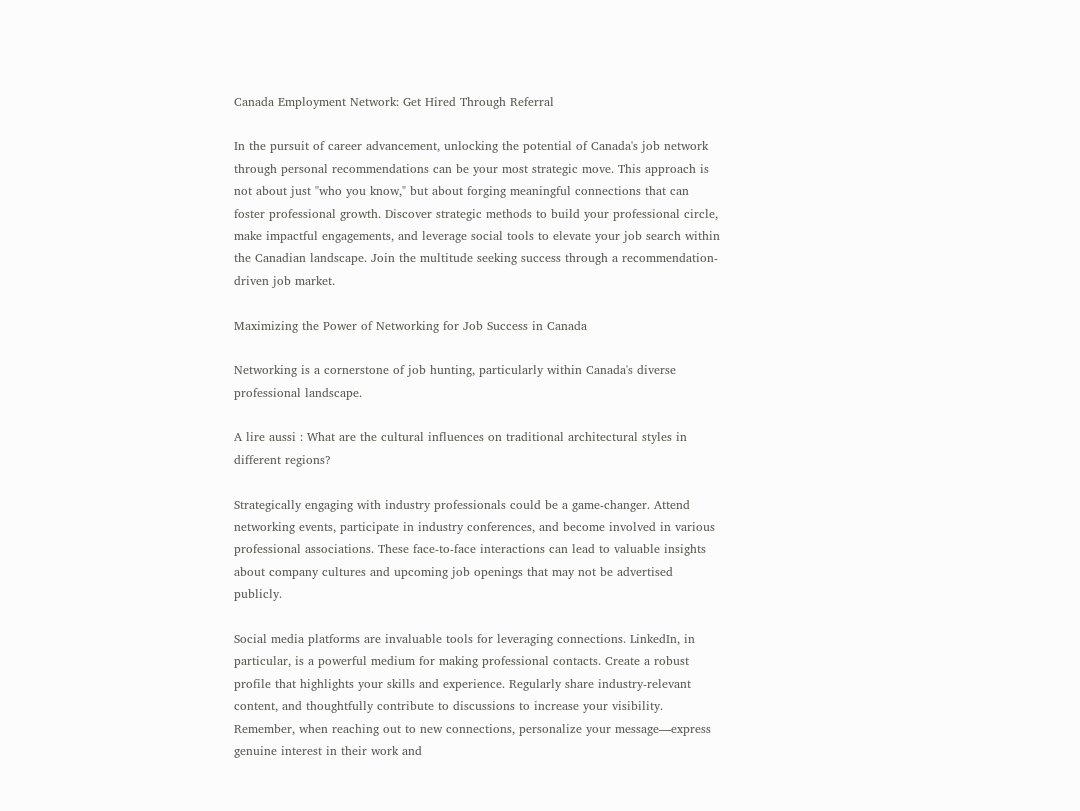Canada Employment Network: Get Hired Through Referral

In the pursuit of career advancement, unlocking the potential of Canada's job network through personal recommendations can be your most strategic move. This approach is not about just "who you know," but about forging meaningful connections that can foster professional growth. Discover strategic methods to build your professional circle, make impactful engagements, and leverage social tools to elevate your job search within the Canadian landscape. Join the multitude seeking success through a recommendation-driven job market.

Maximizing the Power of Networking for Job Success in Canada

Networking is a cornerstone of job hunting, particularly within Canada's diverse professional landscape.

A lire aussi : What are the cultural influences on traditional architectural styles in different regions?

Strategically engaging with industry professionals could be a game-changer. Attend networking events, participate in industry conferences, and become involved in various professional associations. These face-to-face interactions can lead to valuable insights about company cultures and upcoming job openings that may not be advertised publicly.

Social media platforms are invaluable tools for leveraging connections. LinkedIn, in particular, is a powerful medium for making professional contacts. Create a robust profile that highlights your skills and experience. Regularly share industry-relevant content, and thoughtfully contribute to discussions to increase your visibility. Remember, when reaching out to new connections, personalize your message—express genuine interest in their work and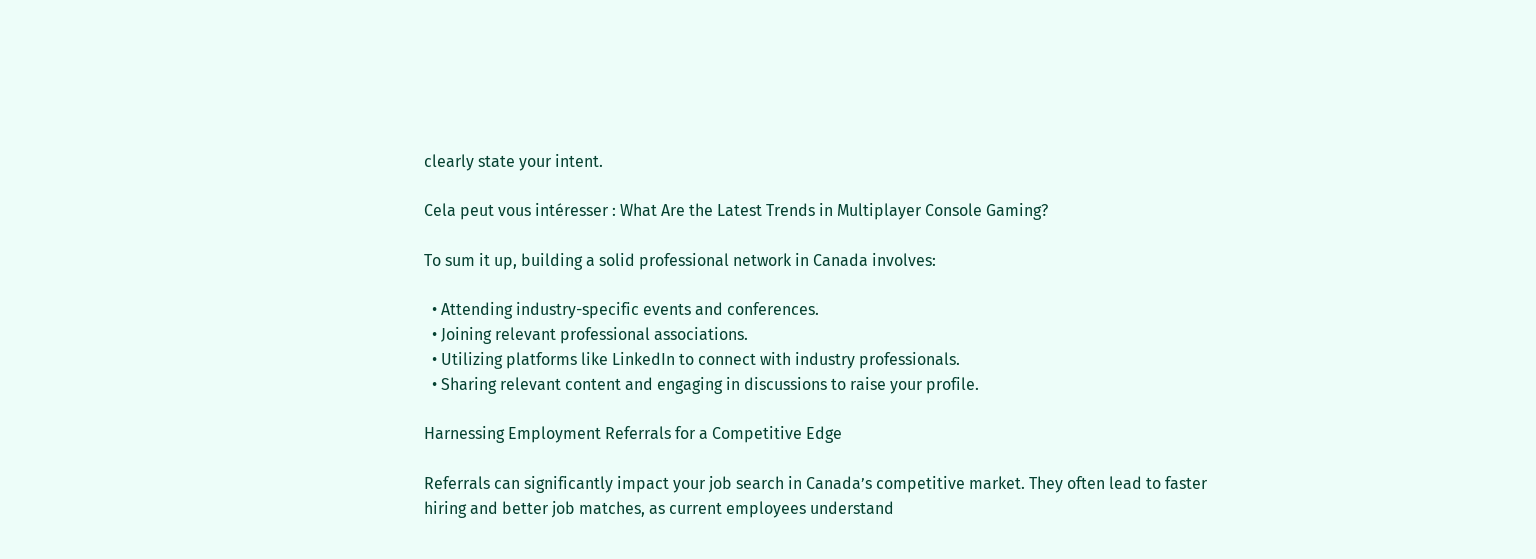clearly state your intent.

Cela peut vous intéresser : What Are the Latest Trends in Multiplayer Console Gaming?

To sum it up, building a solid professional network in Canada involves:

  • Attending industry-specific events and conferences.
  • Joining relevant professional associations.
  • Utilizing platforms like LinkedIn to connect with industry professionals.
  • Sharing relevant content and engaging in discussions to raise your profile.

Harnessing Employment Referrals for a Competitive Edge

Referrals can significantly impact your job search in Canada’s competitive market. They often lead to faster hiring and better job matches, as current employees understand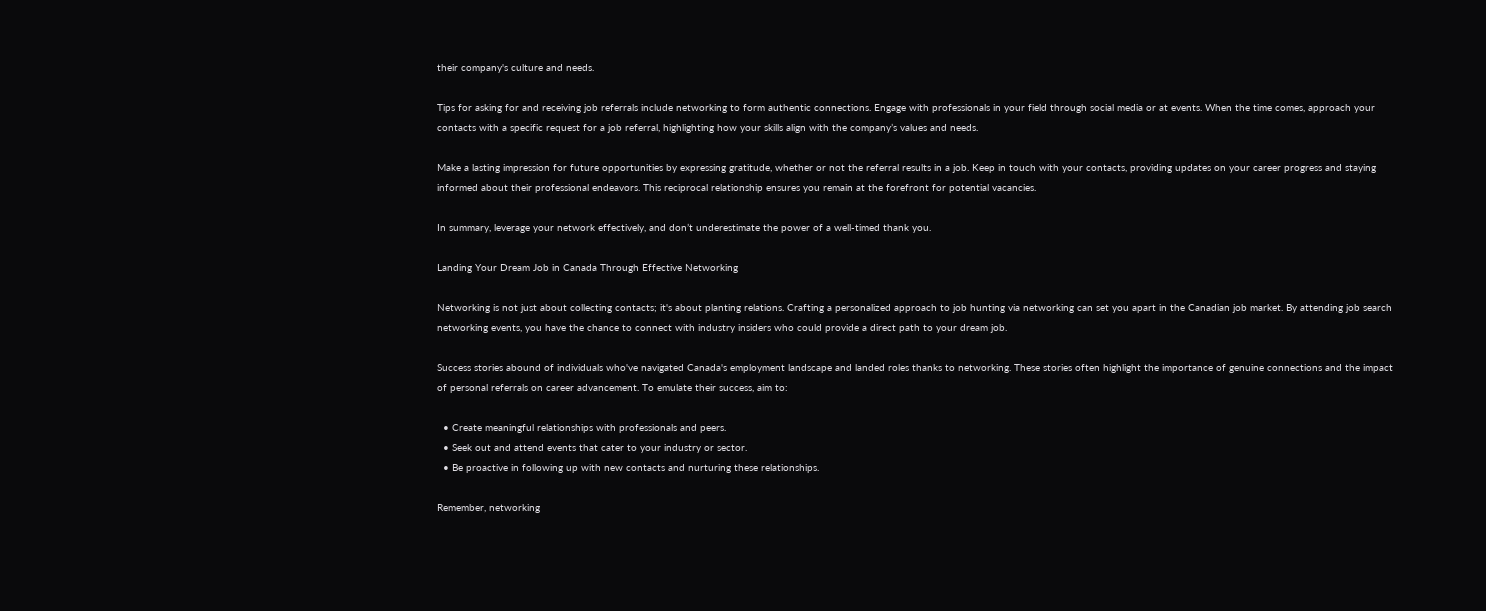their company's culture and needs.

Tips for asking for and receiving job referrals include networking to form authentic connections. Engage with professionals in your field through social media or at events. When the time comes, approach your contacts with a specific request for a job referral, highlighting how your skills align with the company’s values and needs.

Make a lasting impression for future opportunities by expressing gratitude, whether or not the referral results in a job. Keep in touch with your contacts, providing updates on your career progress and staying informed about their professional endeavors. This reciprocal relationship ensures you remain at the forefront for potential vacancies.

In summary, leverage your network effectively, and don’t underestimate the power of a well-timed thank you.

Landing Your Dream Job in Canada Through Effective Networking

Networking is not just about collecting contacts; it's about planting relations. Crafting a personalized approach to job hunting via networking can set you apart in the Canadian job market. By attending job search networking events, you have the chance to connect with industry insiders who could provide a direct path to your dream job.

Success stories abound of individuals who've navigated Canada's employment landscape and landed roles thanks to networking. These stories often highlight the importance of genuine connections and the impact of personal referrals on career advancement. To emulate their success, aim to:

  • Create meaningful relationships with professionals and peers.
  • Seek out and attend events that cater to your industry or sector.
  • Be proactive in following up with new contacts and nurturing these relationships.

Remember, networking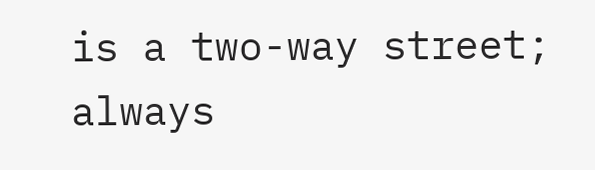is a two-way street; always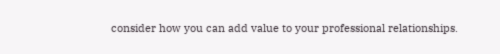consider how you can add value to your professional relationships.